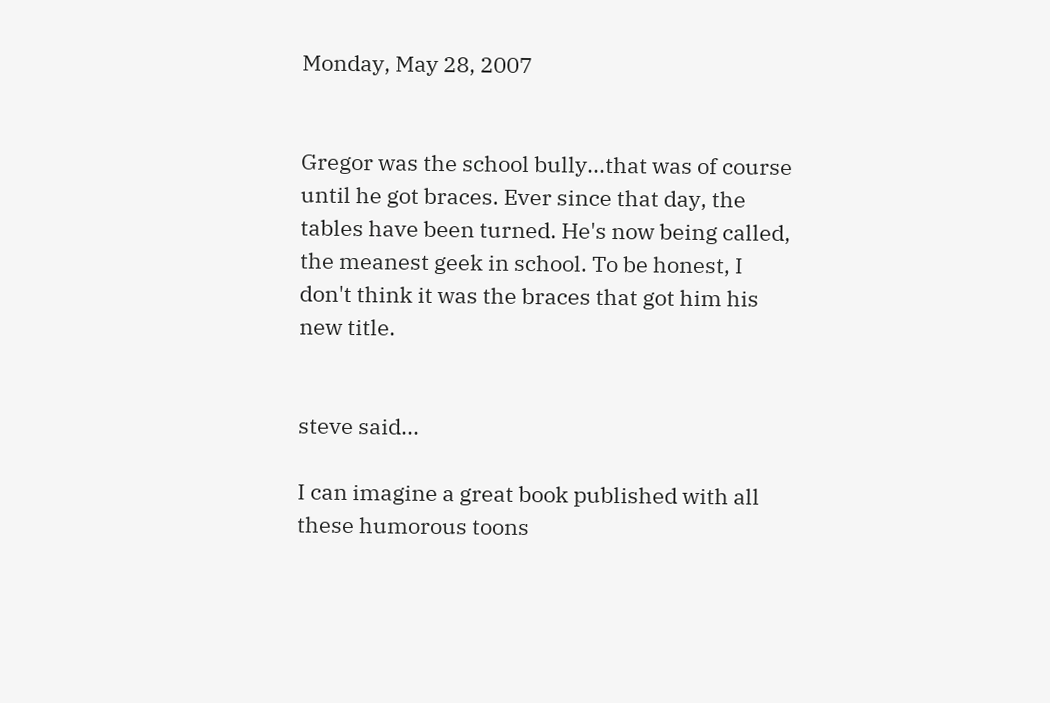Monday, May 28, 2007


Gregor was the school bully...that was of course until he got braces. Ever since that day, the tables have been turned. He's now being called, the meanest geek in school. To be honest, I don't think it was the braces that got him his new title.


steve said...

I can imagine a great book published with all these humorous toons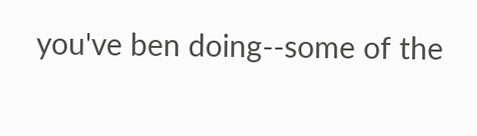you've ben doing--some of the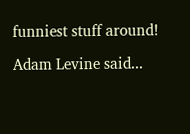funniest stuff around!

Adam Levine said...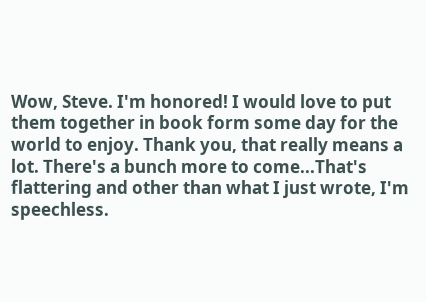Wow, Steve. I'm honored! I would love to put them together in book form some day for the world to enjoy. Thank you, that really means a lot. There's a bunch more to come...That's flattering and other than what I just wrote, I'm speechless.